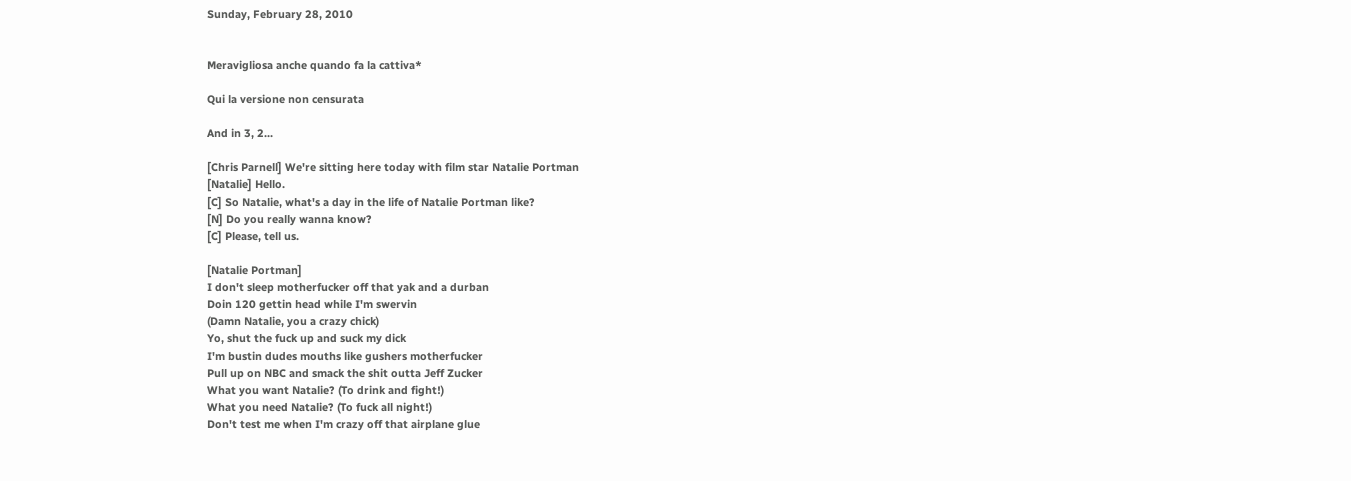Sunday, February 28, 2010


Meravigliosa anche quando fa la cattiva*

Qui la versione non censurata

And in 3, 2...

[Chris Parnell] We're sitting here today with film star Natalie Portman
[Natalie] Hello.
[C] So Natalie, what's a day in the life of Natalie Portman like?
[N] Do you really wanna know?
[C] Please, tell us.

[Natalie Portman]
I don't sleep motherfucker off that yak and a durban
Doin 120 gettin head while I'm swervin
(Damn Natalie, you a crazy chick)
Yo, shut the fuck up and suck my dick
I'm bustin dudes mouths like gushers motherfucker
Pull up on NBC and smack the shit outta Jeff Zucker
What you want Natalie? (To drink and fight!)
What you need Natalie? (To fuck all night!)
Don't test me when I'm crazy off that airplane glue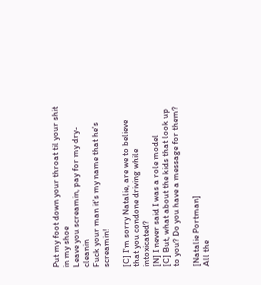Put my foot down your throat til your shit in my shoe
Leave you screamin, pay for my dry-cleanin
Fuck your man it's my name that he's screamin!

[C] I'm sorry Natalie, are we to believe that you condone driving while intoxicated?
[N] I never said I was a role model
[C] But, what about the kids that look up to you? Do you have a message for them?

[Natalie Portman]
All the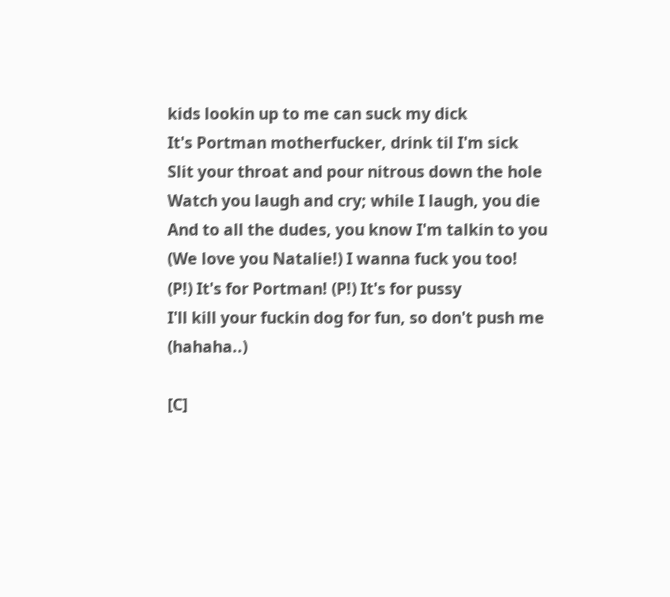kids lookin up to me can suck my dick
It's Portman motherfucker, drink til I'm sick
Slit your throat and pour nitrous down the hole
Watch you laugh and cry; while I laugh, you die
And to all the dudes, you know I'm talkin to you
(We love you Natalie!) I wanna fuck you too!
(P!) It's for Portman! (P!) It's for pussy
I'll kill your fuckin dog for fun, so don't push me (hahaha..)

[C]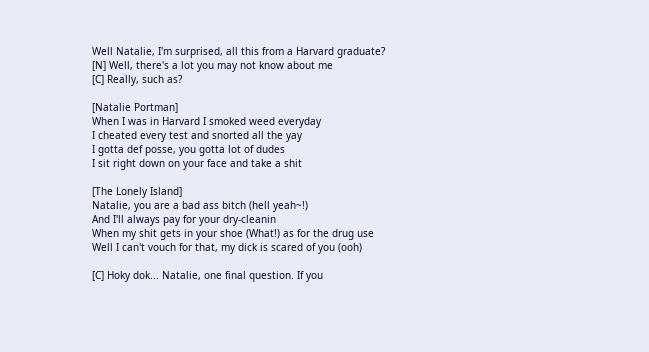Well Natalie, I'm surprised, all this from a Harvard graduate?
[N] Well, there's a lot you may not know about me
[C] Really, such as?

[Natalie Portman]
When I was in Harvard I smoked weed everyday
I cheated every test and snorted all the yay
I gotta def posse, you gotta lot of dudes
I sit right down on your face and take a shit

[The Lonely Island]
Natalie, you are a bad ass bitch (hell yeah~!)
And I'll always pay for your dry-cleanin
When my shit gets in your shoe (What!) as for the drug use
Well I can't vouch for that, my dick is scared of you (ooh)

[C] Hoky dok... Natalie, one final question. If you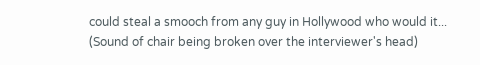could steal a smooch from any guy in Hollywood who would it... (Sound of chair being broken over the interviewer's head)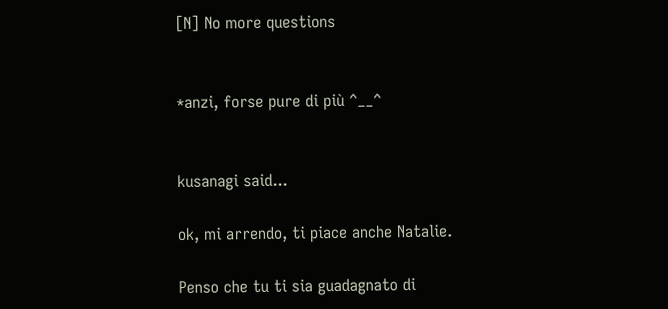[N] No more questions


*anzi, forse pure di più ^__^


kusanagi said...

ok, mi arrendo, ti piace anche Natalie.

Penso che tu ti sia guadagnato di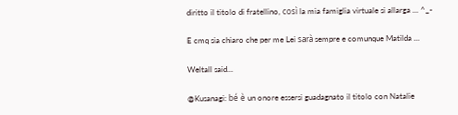diritto il titolo di fratellino, così la mia famiglia virtuale si allarga ... ^_-

E cmq sia chiaro che per me Lei sarà sempre e comunque Matilda ...

Weltall said...

@Kusanagi: bé è un onore essersi guadagnato il titolo con Natalie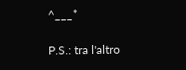^___*

P.S.: tra l'altro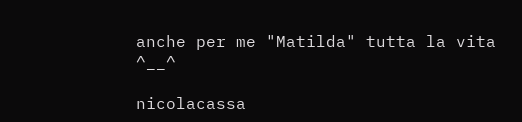anche per me "Matilda" tutta la vita ^__^

nicolacassa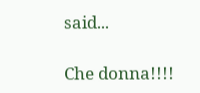said...

Che donna!!!!